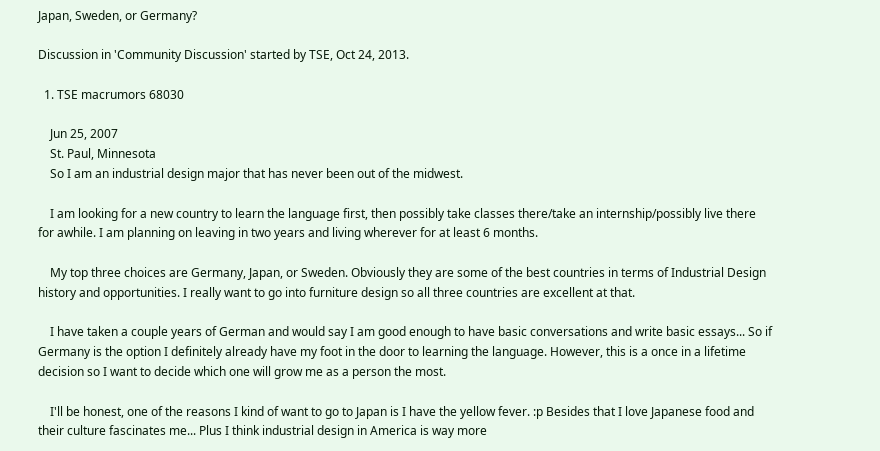Japan, Sweden, or Germany?

Discussion in 'Community Discussion' started by TSE, Oct 24, 2013.

  1. TSE macrumors 68030

    Jun 25, 2007
    St. Paul, Minnesota
    So I am an industrial design major that has never been out of the midwest.

    I am looking for a new country to learn the language first, then possibly take classes there/take an internship/possibly live there for awhile. I am planning on leaving in two years and living wherever for at least 6 months.

    My top three choices are Germany, Japan, or Sweden. Obviously they are some of the best countries in terms of Industrial Design history and opportunities. I really want to go into furniture design so all three countries are excellent at that.

    I have taken a couple years of German and would say I am good enough to have basic conversations and write basic essays... So if Germany is the option I definitely already have my foot in the door to learning the language. However, this is a once in a lifetime decision so I want to decide which one will grow me as a person the most.

    I'll be honest, one of the reasons I kind of want to go to Japan is I have the yellow fever. :p Besides that I love Japanese food and their culture fascinates me... Plus I think industrial design in America is way more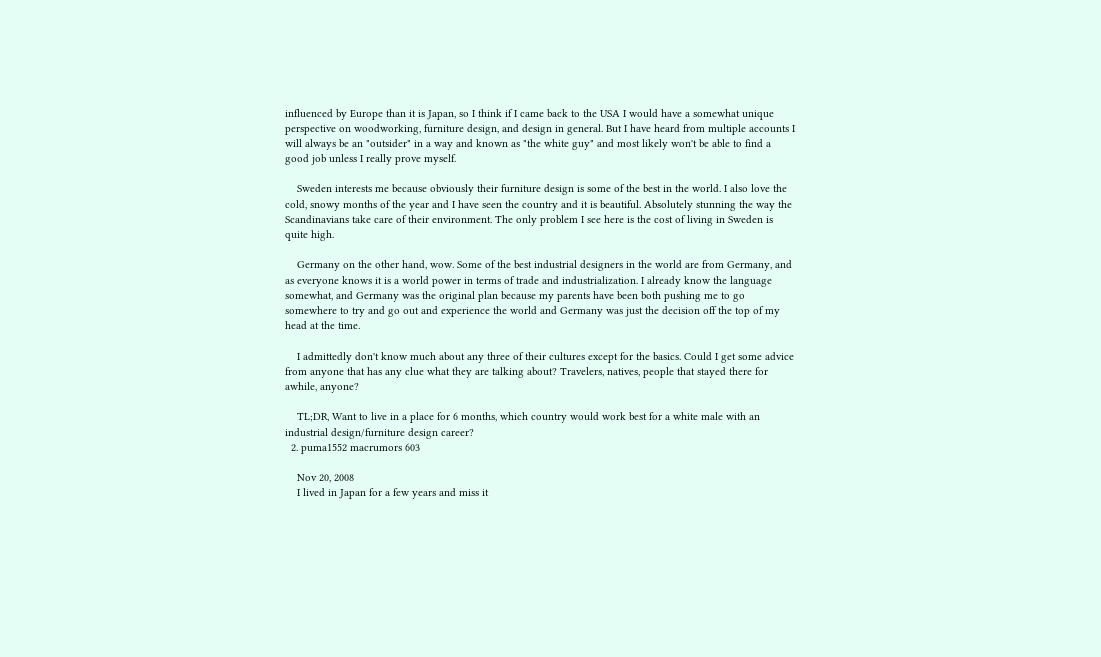influenced by Europe than it is Japan, so I think if I came back to the USA I would have a somewhat unique perspective on woodworking, furniture design, and design in general. But I have heard from multiple accounts I will always be an "outsider" in a way and known as "the white guy" and most likely won't be able to find a good job unless I really prove myself.

    Sweden interests me because obviously their furniture design is some of the best in the world. I also love the cold, snowy months of the year and I have seen the country and it is beautiful. Absolutely stunning the way the Scandinavians take care of their environment. The only problem I see here is the cost of living in Sweden is quite high.

    Germany on the other hand, wow. Some of the best industrial designers in the world are from Germany, and as everyone knows it is a world power in terms of trade and industrialization. I already know the language somewhat, and Germany was the original plan because my parents have been both pushing me to go somewhere to try and go out and experience the world and Germany was just the decision off the top of my head at the time.

    I admittedly don't know much about any three of their cultures except for the basics. Could I get some advice from anyone that has any clue what they are talking about? Travelers, natives, people that stayed there for awhile, anyone?

    TL;DR, Want to live in a place for 6 months, which country would work best for a white male with an industrial design/furniture design career?
  2. puma1552 macrumors 603

    Nov 20, 2008
    I lived in Japan for a few years and miss it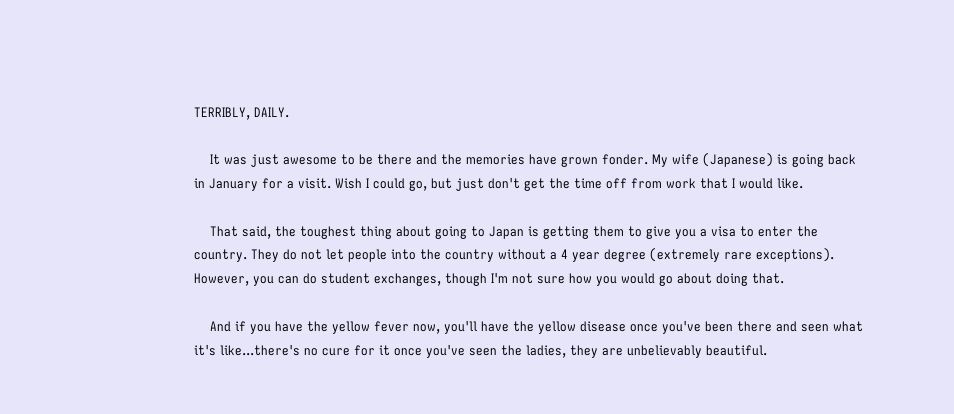TERRIBLY, DAILY.

    It was just awesome to be there and the memories have grown fonder. My wife (Japanese) is going back in January for a visit. Wish I could go, but just don't get the time off from work that I would like.

    That said, the toughest thing about going to Japan is getting them to give you a visa to enter the country. They do not let people into the country without a 4 year degree (extremely rare exceptions). However, you can do student exchanges, though I'm not sure how you would go about doing that.

    And if you have the yellow fever now, you'll have the yellow disease once you've been there and seen what it's like...there's no cure for it once you've seen the ladies, they are unbelievably beautiful.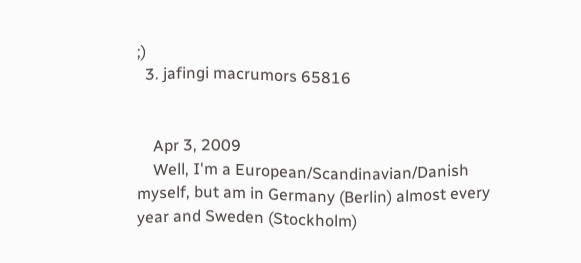;)
  3. jafingi macrumors 65816


    Apr 3, 2009
    Well, I'm a European/Scandinavian/Danish myself, but am in Germany (Berlin) almost every year and Sweden (Stockholm)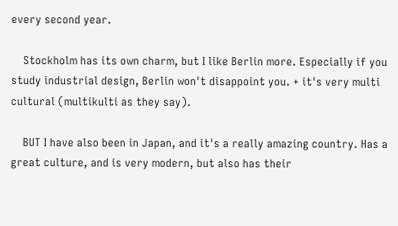every second year.

    Stockholm has its own charm, but I like Berlin more. Especially if you study industrial design, Berlin won't disappoint you. + it's very multi cultural (multikulti as they say).

    BUT I have also been in Japan, and it's a really amazing country. Has a great culture, and is very modern, but also has their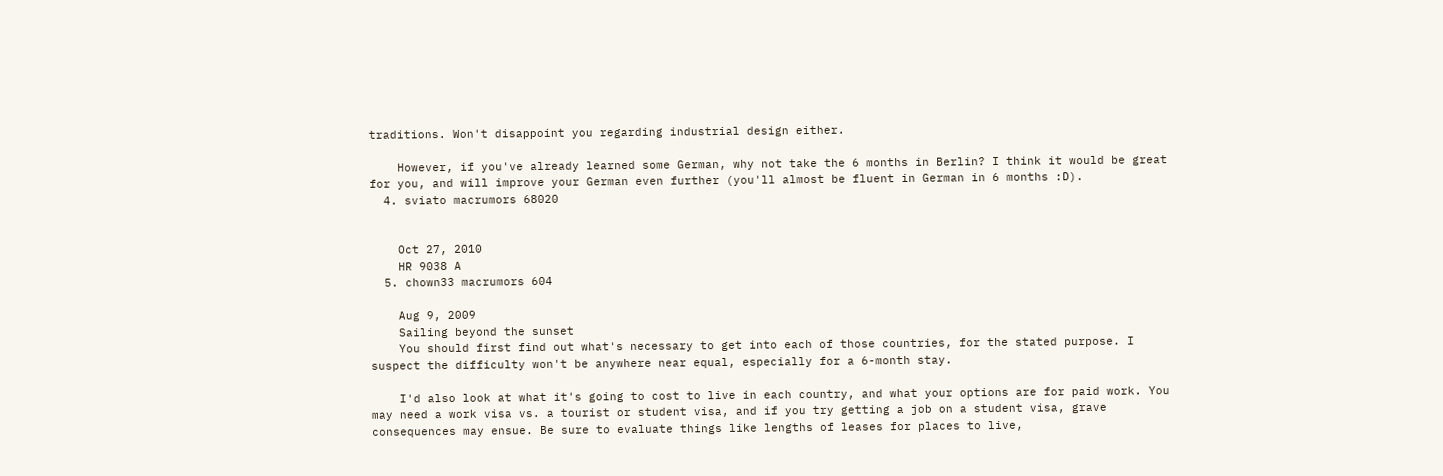traditions. Won't disappoint you regarding industrial design either.

    However, if you've already learned some German, why not take the 6 months in Berlin? I think it would be great for you, and will improve your German even further (you'll almost be fluent in German in 6 months :D).
  4. sviato macrumors 68020


    Oct 27, 2010
    HR 9038 A
  5. chown33 macrumors 604

    Aug 9, 2009
    Sailing beyond the sunset
    You should first find out what's necessary to get into each of those countries, for the stated purpose. I suspect the difficulty won't be anywhere near equal, especially for a 6-month stay.

    I'd also look at what it's going to cost to live in each country, and what your options are for paid work. You may need a work visa vs. a tourist or student visa, and if you try getting a job on a student visa, grave consequences may ensue. Be sure to evaluate things like lengths of leases for places to live,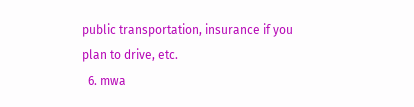public transportation, insurance if you plan to drive, etc.
  6. mwa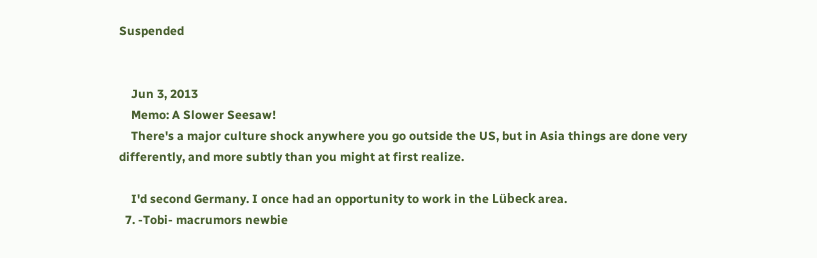Suspended


    Jun 3, 2013
    Memo: A Slower Seesaw!
    There's a major culture shock anywhere you go outside the US, but in Asia things are done very differently, and more subtly than you might at first realize.

    I'd second Germany. I once had an opportunity to work in the Lübeck area.
  7. -Tobi- macrumors newbie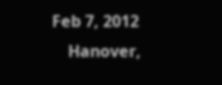Feb 7, 2012
    Hanover,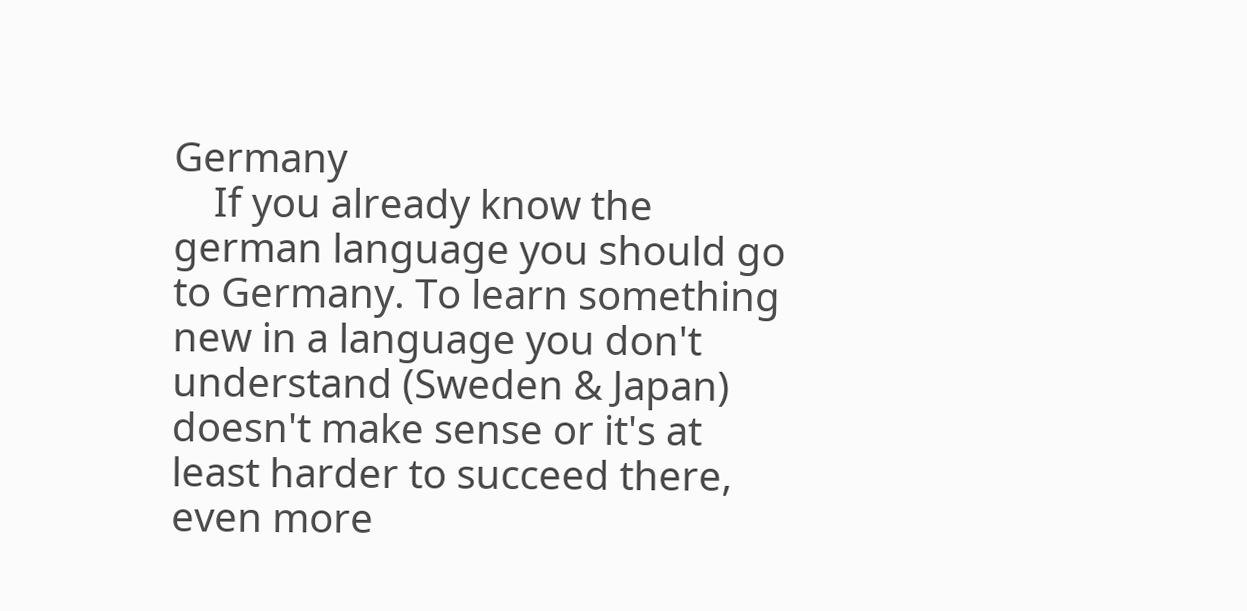Germany
    If you already know the german language you should go to Germany. To learn something new in a language you don't understand (Sweden & Japan) doesn't make sense or it's at least harder to succeed there, even more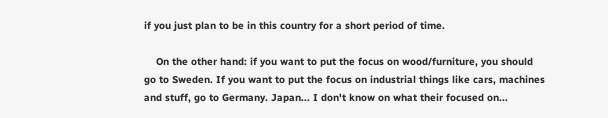if you just plan to be in this country for a short period of time.

    On the other hand: if you want to put the focus on wood/furniture, you should go to Sweden. If you want to put the focus on industrial things like cars, machines and stuff, go to Germany. Japan... I don't know on what their focused on...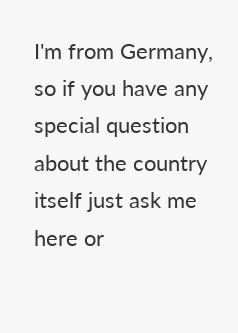I'm from Germany, so if you have any special question about the country itself just ask me here or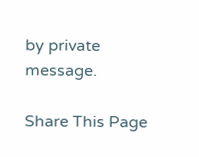by private message.

Share This Page